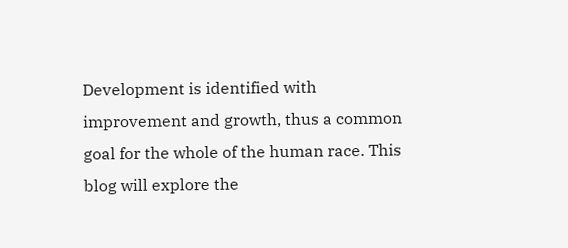Development is identified with improvement and growth, thus a common goal for the whole of the human race. This blog will explore the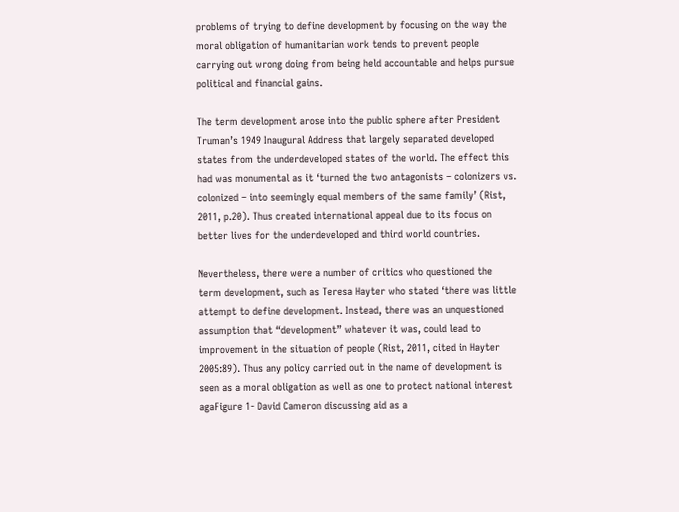problems of trying to define development by focusing on the way the moral obligation of humanitarian work tends to prevent people carrying out wrong doing from being held accountable and helps pursue political and financial gains.

The term development arose into the public sphere after President Truman’s 1949 Inaugural Address that largely separated developed states from the underdeveloped states of the world. The effect this had was monumental as it ‘turned the two antagonists – colonizers vs. colonized – into seemingly equal members of the same family’ (Rist, 2011, p.20). Thus created international appeal due to its focus on better lives for the underdeveloped and third world countries.

Nevertheless, there were a number of critics who questioned the term development, such as Teresa Hayter who stated ‘there was little attempt to define development. Instead, there was an unquestioned assumption that “development” whatever it was, could lead to improvement in the situation of people (Rist, 2011, cited in Hayter 2005:89). Thus any policy carried out in the name of development is seen as a moral obligation as well as one to protect national interest agaFigure 1- David Cameron discussing aid as a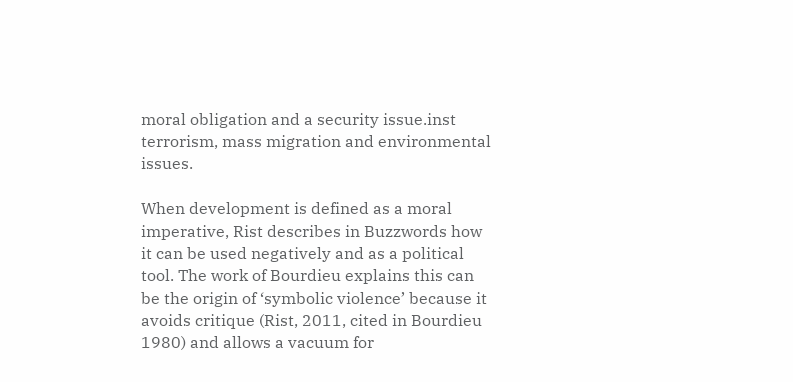moral obligation and a security issue.inst terrorism, mass migration and environmental issues.

When development is defined as a moral imperative, Rist describes in Buzzwords how it can be used negatively and as a political tool. The work of Bourdieu explains this can be the origin of ‘symbolic violence’ because it avoids critique (Rist, 2011, cited in Bourdieu 1980) and allows a vacuum for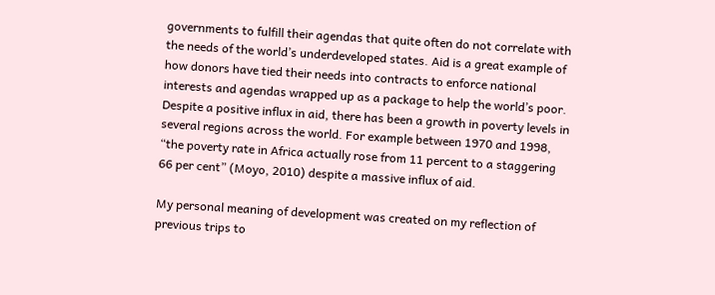governments to fulfill their agendas that quite often do not correlate with the needs of the world’s underdeveloped states. Aid is a great example of how donors have tied their needs into contracts to enforce national interests and agendas wrapped up as a package to help the world’s poor. Despite a positive influx in aid, there has been a growth in poverty levels in several regions across the world. For example between 1970 and 1998, “the poverty rate in Africa actually rose from 11 percent to a staggering 66 per cent” (Moyo, 2010) despite a massive influx of aid.

My personal meaning of development was created on my reflection of previous trips to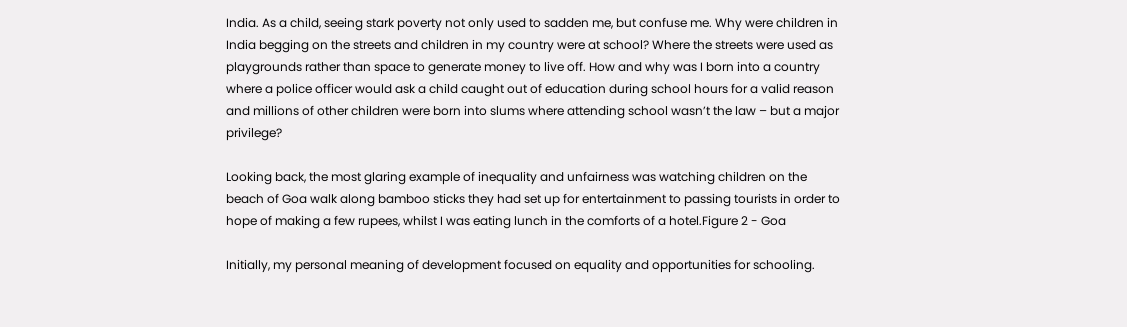India. As a child, seeing stark poverty not only used to sadden me, but confuse me. Why were children in India begging on the streets and children in my country were at school? Where the streets were used as playgrounds rather than space to generate money to live off. How and why was I born into a country where a police officer would ask a child caught out of education during school hours for a valid reason and millions of other children were born into slums where attending school wasn’t the law – but a major privilege?

Looking back, the most glaring example of inequality and unfairness was watching children on the beach of Goa walk along bamboo sticks they had set up for entertainment to passing tourists in order to hope of making a few rupees, whilst I was eating lunch in the comforts of a hotel.Figure 2 - Goa

Initially, my personal meaning of development focused on equality and opportunities for schooling.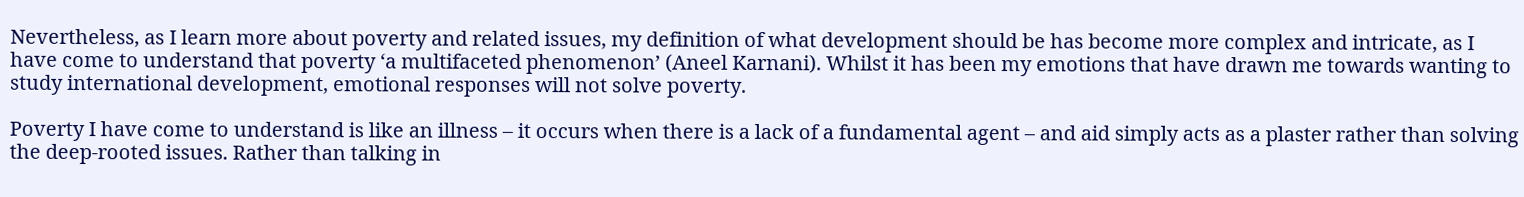Nevertheless, as I learn more about poverty and related issues, my definition of what development should be has become more complex and intricate, as I have come to understand that poverty ‘a multifaceted phenomenon’ (Aneel Karnani). Whilst it has been my emotions that have drawn me towards wanting to study international development, emotional responses will not solve poverty.

Poverty I have come to understand is like an illness – it occurs when there is a lack of a fundamental agent – and aid simply acts as a plaster rather than solving the deep-rooted issues. Rather than talking in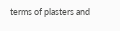terms of plasters and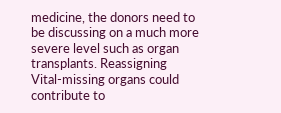medicine, the donors need to be discussing on a much more severe level such as organ transplants. Reassigning Vital-missing organs could contribute to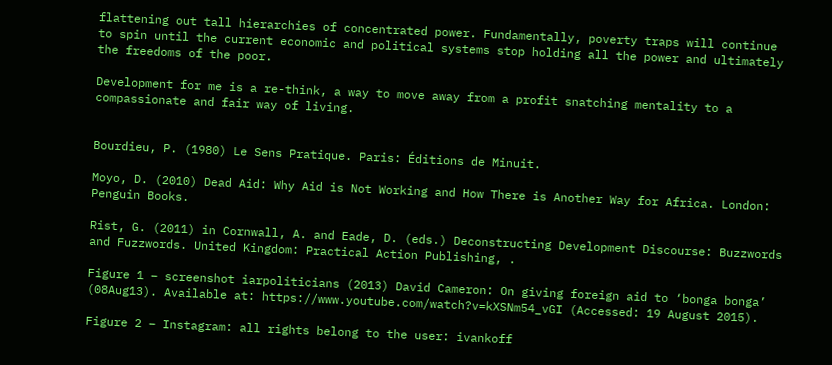flattening out tall hierarchies of concentrated power. Fundamentally, poverty traps will continue to spin until the current economic and political systems stop holding all the power and ultimately the freedoms of the poor.

Development for me is a re-think, a way to move away from a profit snatching mentality to a compassionate and fair way of living.


Bourdieu, P. (1980) Le Sens Pratique. Paris: Éditions de Minuit.

Moyo, D. (2010) Dead Aid: Why Aid is Not Working and How There is Another Way for Africa. London: Penguin Books.

Rist, G. (2011) in Cornwall, A. and Eade, D. (eds.) Deconstructing Development Discourse: Buzzwords and Fuzzwords. United Kingdom: Practical Action Publishing, .

Figure 1 – screenshot iarpoliticians (2013) David Cameron: On giving foreign aid to ‘bonga bonga’ (08Aug13). Available at: https://www.youtube.com/watch?v=kXSNm54_vGI (Accessed: 19 August 2015).

Figure 2 – Instagram: all rights belong to the user: ivankoff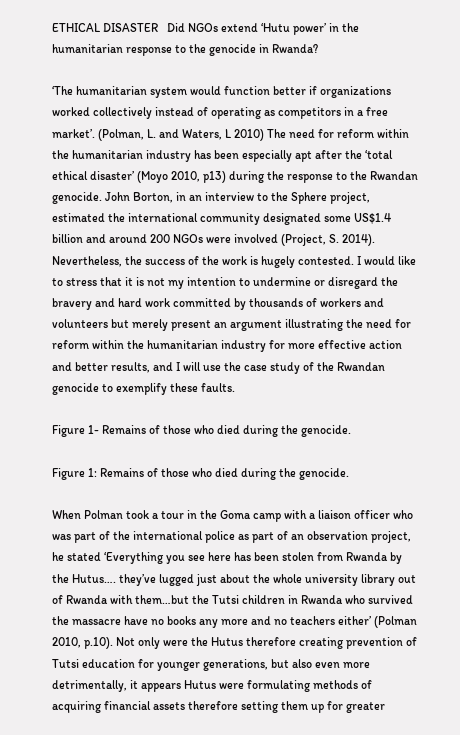ETHICAL DISASTER   Did NGOs extend ‘Hutu power’ in the humanitarian response to the genocide in Rwanda?

‘The humanitarian system would function better if organizations worked collectively instead of operating as competitors in a free market’. (Polman, L. and Waters, L 2010) The need for reform within the humanitarian industry has been especially apt after the ‘total ethical disaster’ (Moyo 2010, p13) during the response to the Rwandan genocide. John Borton, in an interview to the Sphere project, estimated the international community designated some US$1.4 billion and around 200 NGOs were involved (Project, S. 2014). Nevertheless, the success of the work is hugely contested. I would like to stress that it is not my intention to undermine or disregard the bravery and hard work committed by thousands of workers and volunteers but merely present an argument illustrating the need for reform within the humanitarian industry for more effective action and better results, and I will use the case study of the Rwandan genocide to exemplify these faults.

Figure 1- Remains of those who died during the genocide.

Figure 1: Remains of those who died during the genocide.

When Polman took a tour in the Goma camp with a liaison officer who was part of the international police as part of an observation project, he stated ‘Everything you see here has been stolen from Rwanda by the Hutus…. they’ve lugged just about the whole university library out of Rwanda with them…but the Tutsi children in Rwanda who survived the massacre have no books any more and no teachers either’ (Polman 2010, p.10). Not only were the Hutus therefore creating prevention of Tutsi education for younger generations, but also even more detrimentally, it appears Hutus were formulating methods of acquiring financial assets therefore setting them up for greater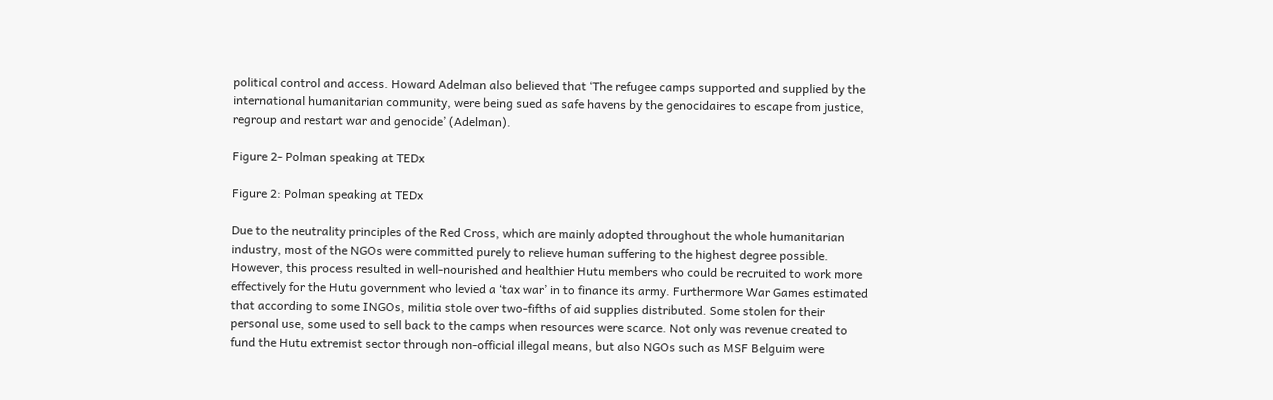political control and access. Howard Adelman also believed that ‘The refugee camps supported and supplied by the international humanitarian community, were being sued as safe havens by the genocidaires to escape from justice, regroup and restart war and genocide’ (Adelman).

Figure 2- Polman speaking at TEDx

Figure 2: Polman speaking at TEDx

Due to the neutrality principles of the Red Cross, which are mainly adopted throughout the whole humanitarian industry, most of the NGOs were committed purely to relieve human suffering to the highest degree possible. However, this process resulted in well-nourished and healthier Hutu members who could be recruited to work more effectively for the Hutu government who levied a ‘tax war’ in to finance its army. Furthermore War Games estimated that according to some INGOs, militia stole over two-fifths of aid supplies distributed. Some stolen for their personal use, some used to sell back to the camps when resources were scarce. Not only was revenue created to fund the Hutu extremist sector through non-official illegal means, but also NGOs such as MSF Belguim were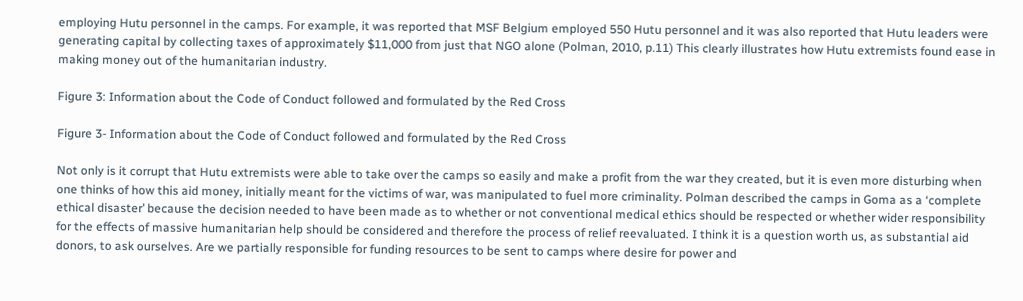employing Hutu personnel in the camps. For example, it was reported that MSF Belgium employed 550 Hutu personnel and it was also reported that Hutu leaders were generating capital by collecting taxes of approximately $11,000 from just that NGO alone (Polman, 2010, p.11) This clearly illustrates how Hutu extremists found ease in making money out of the humanitarian industry.

Figure 3: Information about the Code of Conduct followed and formulated by the Red Cross

Figure 3- Information about the Code of Conduct followed and formulated by the Red Cross

Not only is it corrupt that Hutu extremists were able to take over the camps so easily and make a profit from the war they created, but it is even more disturbing when one thinks of how this aid money, initially meant for the victims of war, was manipulated to fuel more criminality. Polman described the camps in Goma as a ‘complete ethical disaster’ because the decision needed to have been made as to whether or not conventional medical ethics should be respected or whether wider responsibility for the effects of massive humanitarian help should be considered and therefore the process of relief reevaluated. I think it is a question worth us, as substantial aid donors, to ask ourselves. Are we partially responsible for funding resources to be sent to camps where desire for power and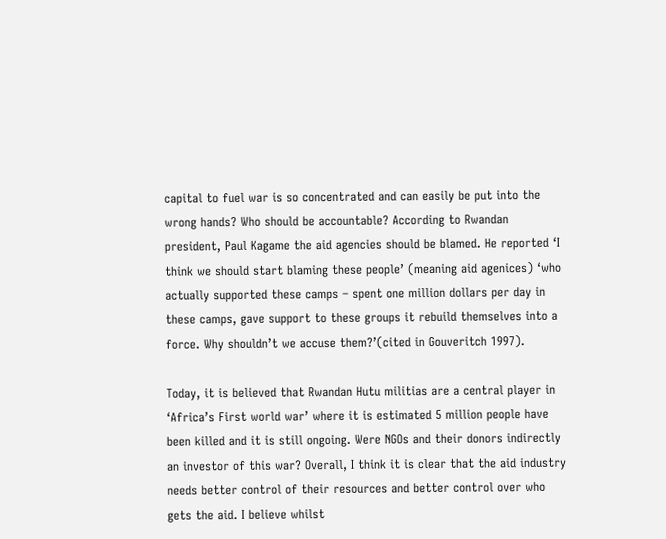capital to fuel war is so concentrated and can easily be put into the wrong hands? Who should be accountable? According to Rwandan president, Paul Kagame the aid agencies should be blamed. He reported ‘I think we should start blaming these people’ (meaning aid agenices) ‘who actually supported these camps – spent one million dollars per day in these camps, gave support to these groups it rebuild themselves into a force. Why shouldn’t we accuse them?’(cited in Gouveritch 1997).

Today, it is believed that Rwandan Hutu militias are a central player in ‘Africa’s First world war’ where it is estimated 5 million people have been killed and it is still ongoing. Were NGOs and their donors indirectly an investor of this war? Overall, I think it is clear that the aid industry needs better control of their resources and better control over who gets the aid. I believe whilst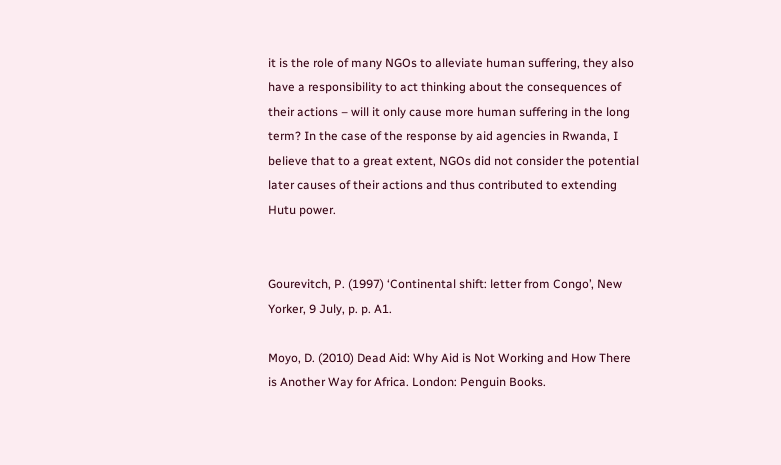it is the role of many NGOs to alleviate human suffering, they also have a responsibility to act thinking about the consequences of their actions – will it only cause more human suffering in the long term? In the case of the response by aid agencies in Rwanda, I believe that to a great extent, NGOs did not consider the potential later causes of their actions and thus contributed to extending Hutu power.


Gourevitch, P. (1997) ‘Continental shift: letter from Congo’, New Yorker, 9 July, p. p. A1.

Moyo, D. (2010) Dead Aid: Why Aid is Not Working and How There is Another Way for Africa. London: Penguin Books.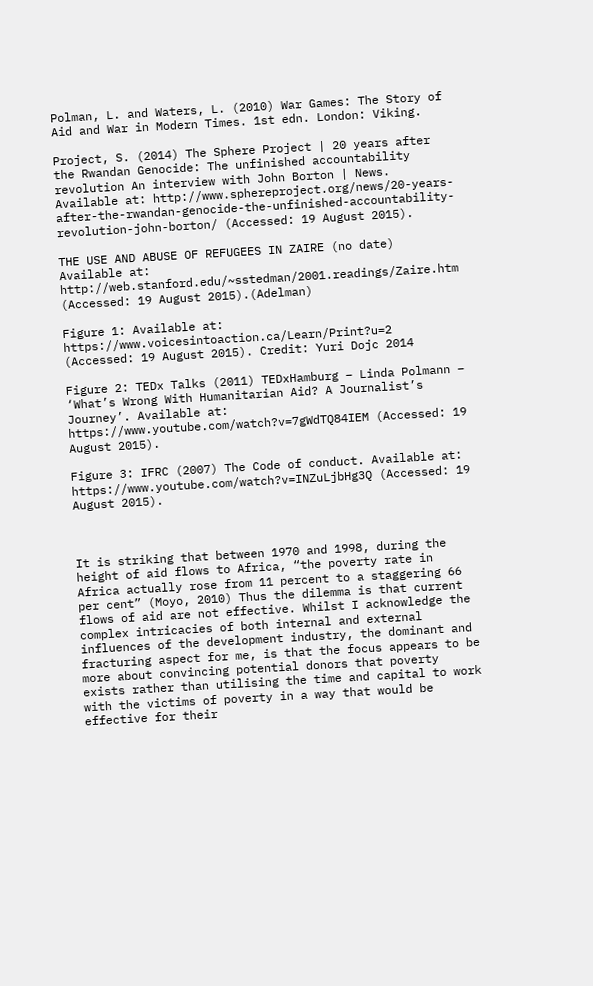Polman, L. and Waters, L. (2010) War Games: The Story of Aid and War in Modern Times. 1st edn. London: Viking.

Project, S. (2014) The Sphere Project | 20 years after the Rwandan Genocide: The unfinished accountability revolution An interview with John Borton | News. Available at: http://www.sphereproject.org/news/20-years-after-the-rwandan-genocide-the-unfinished-accountability-revolution-john-borton/ (Accessed: 19 August 2015).

THE USE AND ABUSE OF REFUGEES IN ZAIRE (no date) Available at: http://web.stanford.edu/~sstedman/2001.readings/Zaire.htm (Accessed: 19 August 2015).(Adelman)

Figure 1: Available at: https://www.voicesintoaction.ca/Learn/Print?u=2 (Accessed: 19 August 2015). Credit: Yuri Dojc 2014

Figure 2: TEDx Talks (2011) TEDxHamburg – Linda Polmann – ‘What’s Wrong With Humanitarian Aid? A Journalist’s Journey’. Available at: https://www.youtube.com/watch?v=7gWdTQ84IEM (Accessed: 19 August 2015).

Figure 3: IFRC (2007) The Code of conduct. Available at: https://www.youtube.com/watch?v=INZuLjbHg3Q (Accessed: 19 August 2015).



It is striking that between 1970 and 1998, during the height of aid flows to Africa, “the poverty rate in Africa actually rose from 11 percent to a staggering 66 per cent” (Moyo, 2010) Thus the dilemma is that current flows of aid are not effective. Whilst I acknowledge the complex intricacies of both internal and external influences of the development industry, the dominant and fracturing aspect for me, is that the focus appears to be more about convincing potential donors that poverty exists rather than utilising the time and capital to work with the victims of poverty in a way that would be effective for their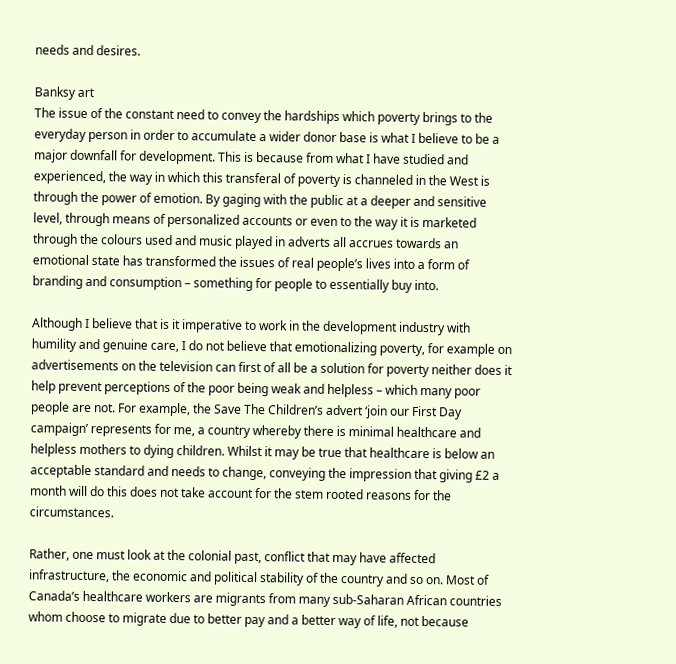needs and desires.

Banksy art
The issue of the constant need to convey the hardships which poverty brings to the everyday person in order to accumulate a wider donor base is what I believe to be a major downfall for development. This is because from what I have studied and experienced, the way in which this transferal of poverty is channeled in the West is through the power of emotion. By gaging with the public at a deeper and sensitive level, through means of personalized accounts or even to the way it is marketed through the colours used and music played in adverts all accrues towards an emotional state has transformed the issues of real people’s lives into a form of branding and consumption – something for people to essentially buy into.

Although I believe that is it imperative to work in the development industry with humility and genuine care, I do not believe that emotionalizing poverty, for example on advertisements on the television can first of all be a solution for poverty neither does it help prevent perceptions of the poor being weak and helpless – which many poor people are not. For example, the Save The Children’s advert ‘join our First Day campaign’ represents for me, a country whereby there is minimal healthcare and helpless mothers to dying children. Whilst it may be true that healthcare is below an acceptable standard and needs to change, conveying the impression that giving £2 a month will do this does not take account for the stem rooted reasons for the circumstances.

Rather, one must look at the colonial past, conflict that may have affected infrastructure, the economic and political stability of the country and so on. Most of Canada’s healthcare workers are migrants from many sub-Saharan African countries whom choose to migrate due to better pay and a better way of life, not because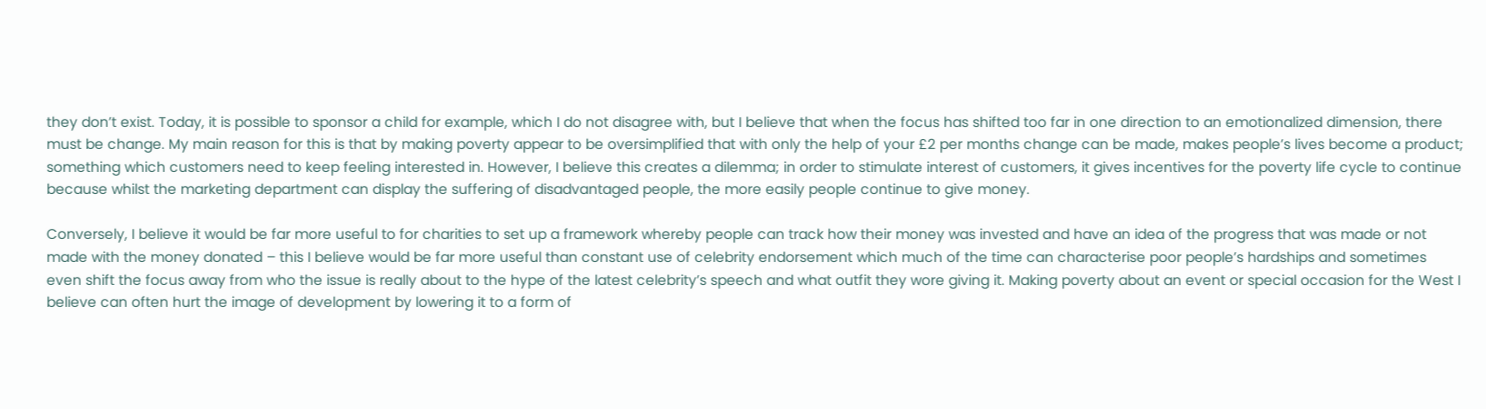they don’t exist. Today, it is possible to sponsor a child for example, which I do not disagree with, but I believe that when the focus has shifted too far in one direction to an emotionalized dimension, there must be change. My main reason for this is that by making poverty appear to be oversimplified that with only the help of your £2 per months change can be made, makes people’s lives become a product; something which customers need to keep feeling interested in. However, I believe this creates a dilemma; in order to stimulate interest of customers, it gives incentives for the poverty life cycle to continue because whilst the marketing department can display the suffering of disadvantaged people, the more easily people continue to give money.

Conversely, I believe it would be far more useful to for charities to set up a framework whereby people can track how their money was invested and have an idea of the progress that was made or not made with the money donated – this I believe would be far more useful than constant use of celebrity endorsement which much of the time can characterise poor people’s hardships and sometimes even shift the focus away from who the issue is really about to the hype of the latest celebrity’s speech and what outfit they wore giving it. Making poverty about an event or special occasion for the West I believe can often hurt the image of development by lowering it to a form of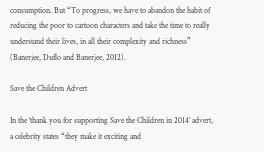consumption. But “To progress, we have to abandon the habit of reducing the poor to cartoon characters and take the time to really understand their lives, in all their complexity and richness” (Banerjee, Duflo and Banerjee, 2012).

Save the Children Advert

In the ‘thank you for supporting Save the Children in 2014’ advert, a celebrity states “they make it exciting and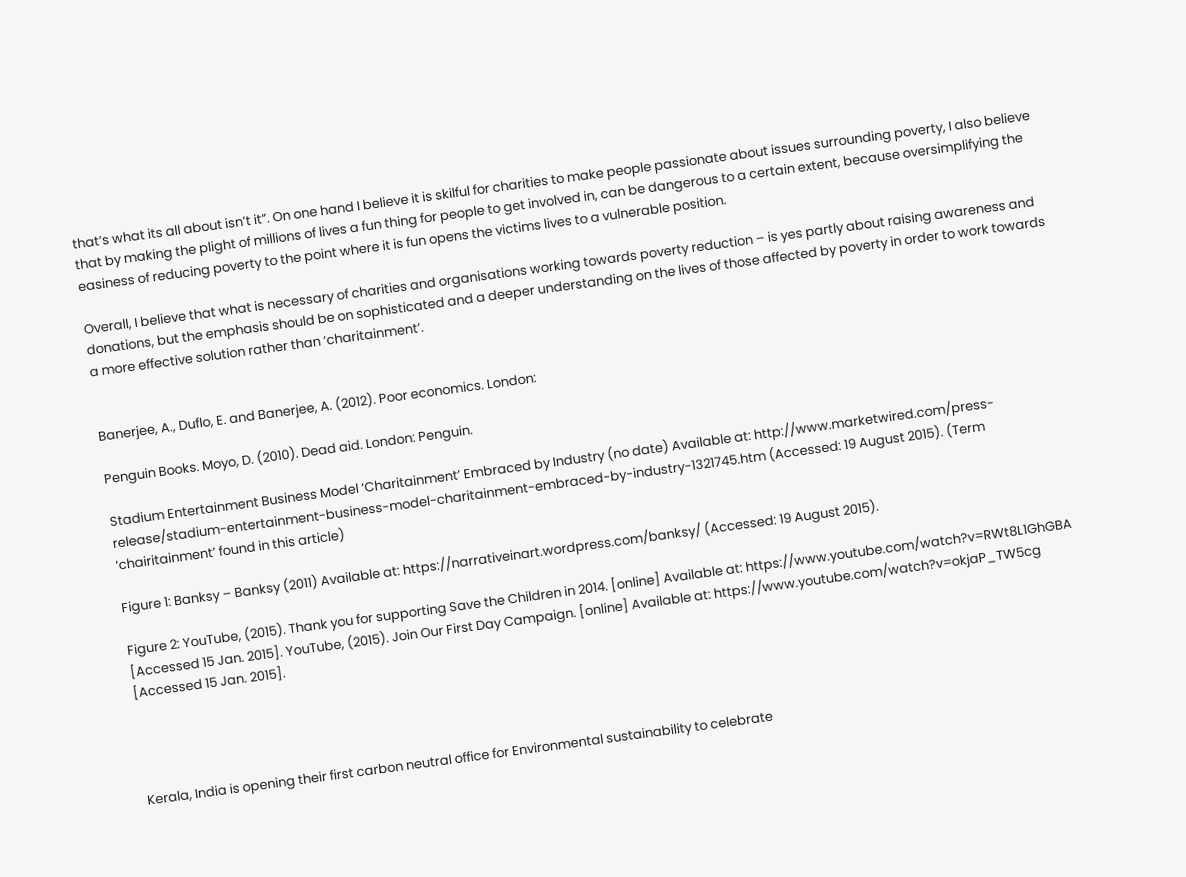that’s what its all about isn’t it”. On one hand I believe it is skilful for charities to make people passionate about issues surrounding poverty, I also believe that by making the plight of millions of lives a fun thing for people to get involved in, can be dangerous to a certain extent, because oversimplifying the easiness of reducing poverty to the point where it is fun opens the victims lives to a vulnerable position.

Overall, I believe that what is necessary of charities and organisations working towards poverty reduction – is yes partly about raising awareness and donations, but the emphasis should be on sophisticated and a deeper understanding on the lives of those affected by poverty in order to work towards a more effective solution rather than ‘charitainment’.


Banerjee, A., Duflo, E. and Banerjee, A. (2012). Poor economics. London:

Penguin Books. Moyo, D. (2010). Dead aid. London: Penguin.

Stadium Entertainment Business Model ‘Charitainment’ Embraced by Industry (no date) Available at: http://www.marketwired.com/press-release/stadium-entertainment-business-model-charitainment-embraced-by-industry-1321745.htm (Accessed: 19 August 2015). (Term ‘chairitainment’ found in this article)

Figure 1: Banksy – Banksy (2011) Available at: https://narrativeinart.wordpress.com/banksy/ (Accessed: 19 August 2015).

Figure 2: YouTube, (2015). Thank you for supporting Save the Children in 2014. [online] Available at: https://www.youtube.com/watch?v=RWt8L1GhGBA [Accessed 15 Jan. 2015]. YouTube, (2015). Join Our First Day Campaign. [online] Available at: https://www.youtube.com/watch?v=okjaP_TW5cg [Accessed 15 Jan. 2015].




Kerala, India is opening their first carbon neutral office for Environmental sustainability to celebrate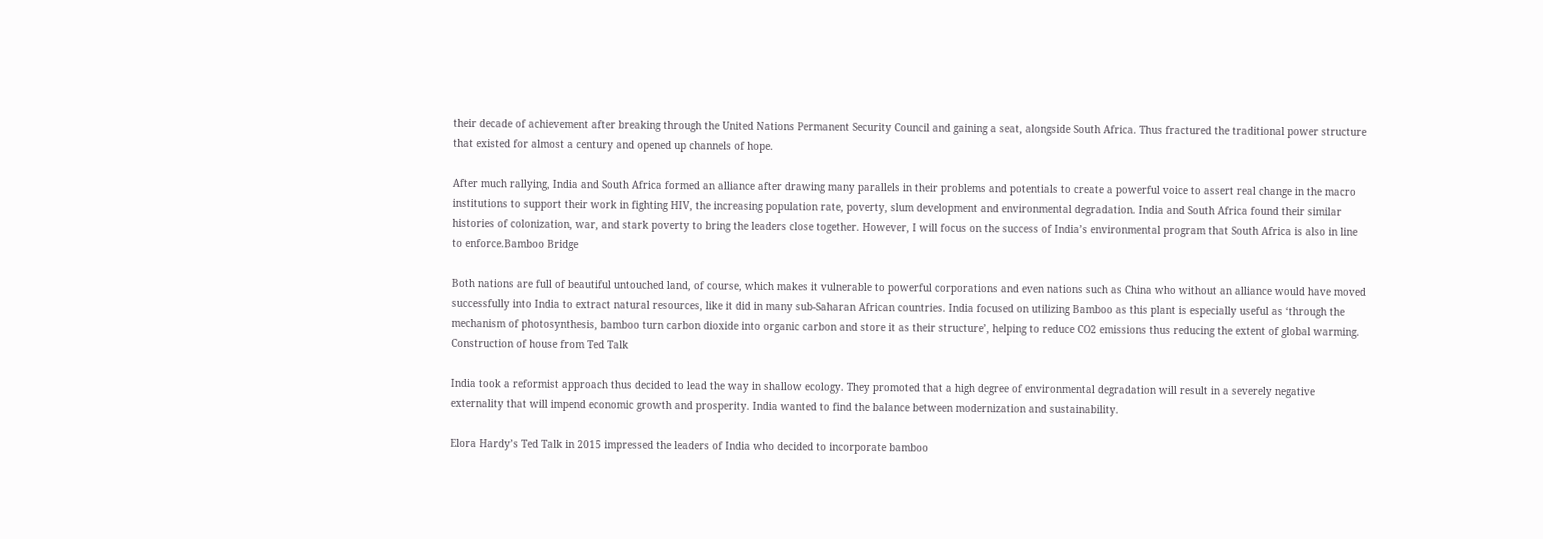their decade of achievement after breaking through the United Nations Permanent Security Council and gaining a seat, alongside South Africa. Thus fractured the traditional power structure that existed for almost a century and opened up channels of hope.

After much rallying, India and South Africa formed an alliance after drawing many parallels in their problems and potentials to create a powerful voice to assert real change in the macro institutions to support their work in fighting HIV, the increasing population rate, poverty, slum development and environmental degradation. India and South Africa found their similar histories of colonization, war, and stark poverty to bring the leaders close together. However, I will focus on the success of India’s environmental program that South Africa is also in line to enforce.Bamboo Bridge

Both nations are full of beautiful untouched land, of course, which makes it vulnerable to powerful corporations and even nations such as China who without an alliance would have moved successfully into India to extract natural resources, like it did in many sub-Saharan African countries. India focused on utilizing Bamboo as this plant is especially useful as ‘through the mechanism of photosynthesis, bamboo turn carbon dioxide into organic carbon and store it as their structure’, helping to reduce CO2 emissions thus reducing the extent of global warming.                                                                     Construction of house from Ted Talk

India took a reformist approach thus decided to lead the way in shallow ecology. They promoted that a high degree of environmental degradation will result in a severely negative externality that will impend economic growth and prosperity. India wanted to find the balance between modernization and sustainability.

Elora Hardy’s Ted Talk in 2015 impressed the leaders of India who decided to incorporate bamboo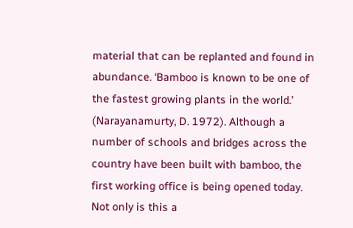material that can be replanted and found in abundance. ‘Bamboo is known to be one of the fastest growing plants in the world.’ (Narayanamurty, D. 1972). Although a number of schools and bridges across the country have been built with bamboo, the first working office is being opened today. Not only is this a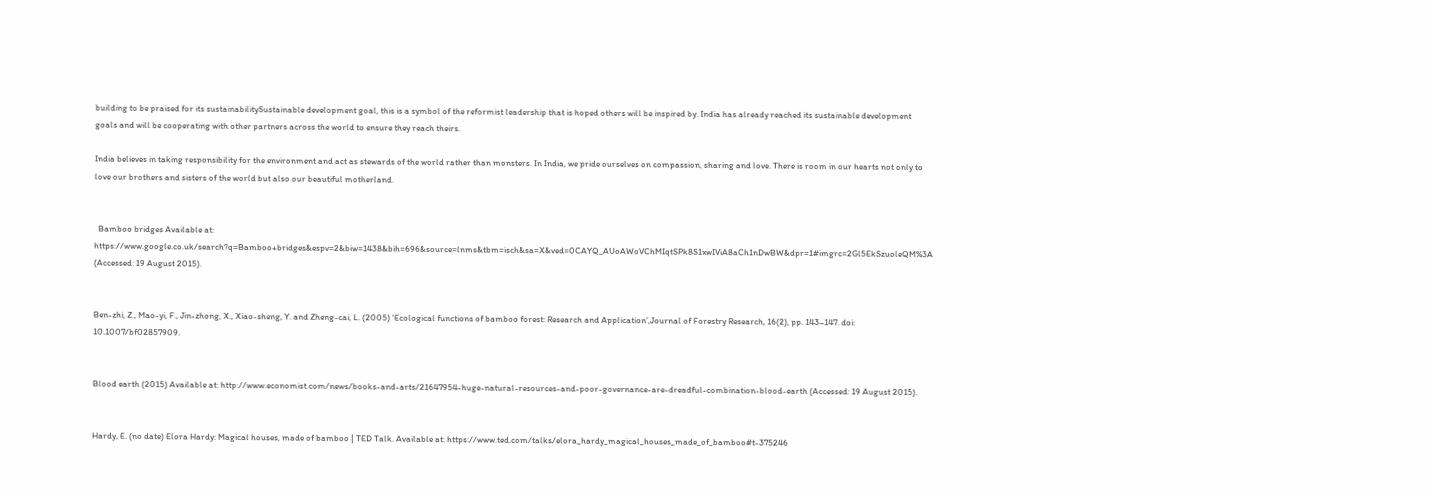building to be praised for its sustainabilitySustainable development goal, this is a symbol of the reformist leadership that is hoped others will be inspired by. India has already reached its sustainable development goals and will be cooperating with other partners across the world to ensure they reach theirs.

India believes in taking responsibility for the environment and act as stewards of the world rather than monsters. In India, we pride ourselves on compassion, sharing and love. There is room in our hearts not only to love our brothers and sisters of the world but also our beautiful motherland.


  Bamboo bridges Available at: https://www.google.co.uk/search?q=Bamboo+bridges&espv=2&biw=1438&bih=696&source=lnms&tbm=isch&sa=X&ved=0CAYQ_AUoAWoVChMIqtSPk8S1xwIViA8aCh1nDwBW&dpr=1#imgrc=2Gl5EkSzuoleQM%3A (Accessed: 19 August 2015).


Ben-zhi, Z., Mao-yi, F., Jin-zhong, X., Xiao-sheng, Y. and Zheng-cai, L. (2005) ‘Ecological functions of bamboo forest: Research and Application’,Journal of Forestry Research, 16(2), pp. 143–147. doi: 10.1007/bf02857909.


Blood earth (2015) Available at: http://www.economist.com/news/books-and-arts/21647954-huge-natural-resources-and-poor-governance-are-dreadful-combination-blood-earth (Accessed: 19 August 2015).


Hardy, E. (no date) Elora Hardy: Magical houses, made of bamboo | TED Talk. Available at: https://www.ted.com/talks/elora_hardy_magical_houses_made_of_bamboo#t-375246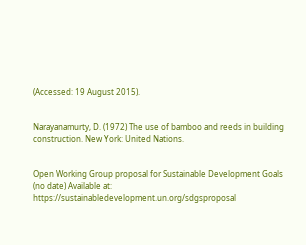(Accessed: 19 August 2015).


Narayanamurty, D. (1972) The use of bamboo and reeds in building construction. New York: United Nations.


Open Working Group proposal for Sustainable Development Goals (no date) Available at: https://sustainabledevelopment.un.org/sdgsproposal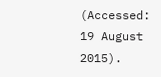(Accessed: 19 August 2015).